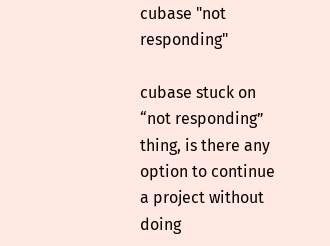cubase "not responding"

cubase stuck on “not responding” thing, is there any option to continue a project without doing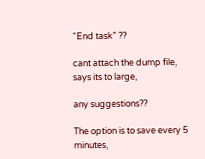“End task” ??

cant attach the dump file, says its to large,

any suggestions??

The option is to save every 5 minutes,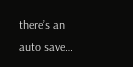there’s an auto save…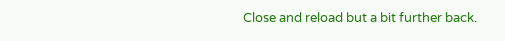Close and reload but a bit further back.